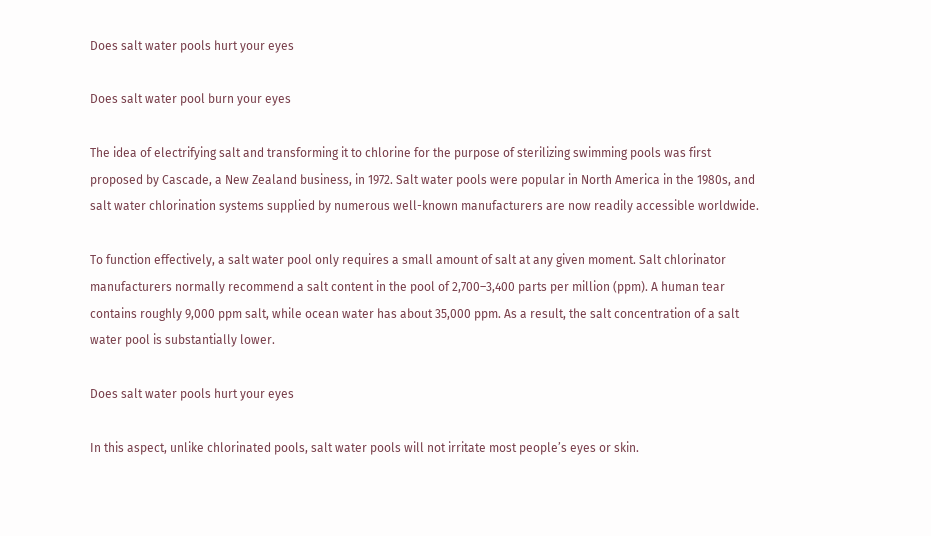Does salt water pools hurt your eyes

Does salt water pool burn your eyes

The idea of electrifying salt and transforming it to chlorine for the purpose of sterilizing swimming pools was first proposed by Cascade, a New Zealand business, in 1972. Salt water pools were popular in North America in the 1980s, and salt water chlorination systems supplied by numerous well-known manufacturers are now readily accessible worldwide.

To function effectively, a salt water pool only requires a small amount of salt at any given moment. Salt chlorinator manufacturers normally recommend a salt content in the pool of 2,700–3,400 parts per million (ppm). A human tear contains roughly 9,000 ppm salt, while ocean water has about 35,000 ppm. As a result, the salt concentration of a salt water pool is substantially lower.

Does salt water pools hurt your eyes

In this aspect, unlike chlorinated pools, salt water pools will not irritate most people’s eyes or skin.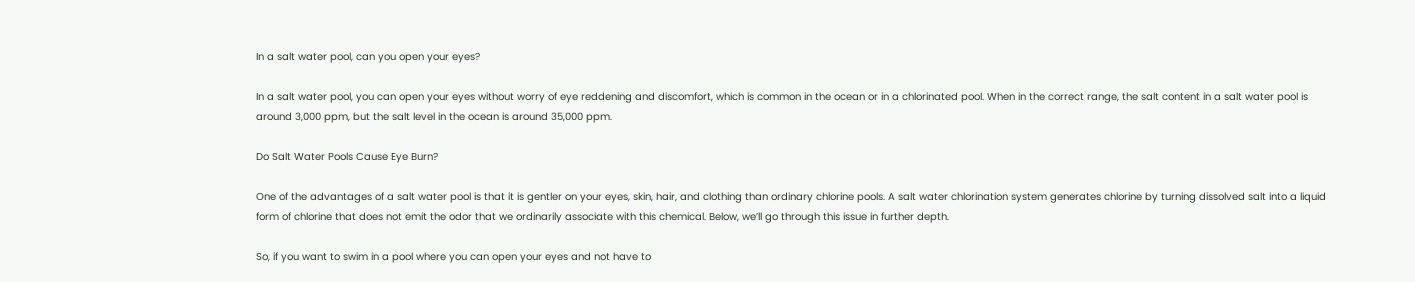In a salt water pool, can you open your eyes?

In a salt water pool, you can open your eyes without worry of eye reddening and discomfort, which is common in the ocean or in a chlorinated pool. When in the correct range, the salt content in a salt water pool is around 3,000 ppm, but the salt level in the ocean is around 35,000 ppm.

Do Salt Water Pools Cause Eye Burn?

One of the advantages of a salt water pool is that it is gentler on your eyes, skin, hair, and clothing than ordinary chlorine pools. A salt water chlorination system generates chlorine by turning dissolved salt into a liquid form of chlorine that does not emit the odor that we ordinarily associate with this chemical. Below, we’ll go through this issue in further depth.

So, if you want to swim in a pool where you can open your eyes and not have to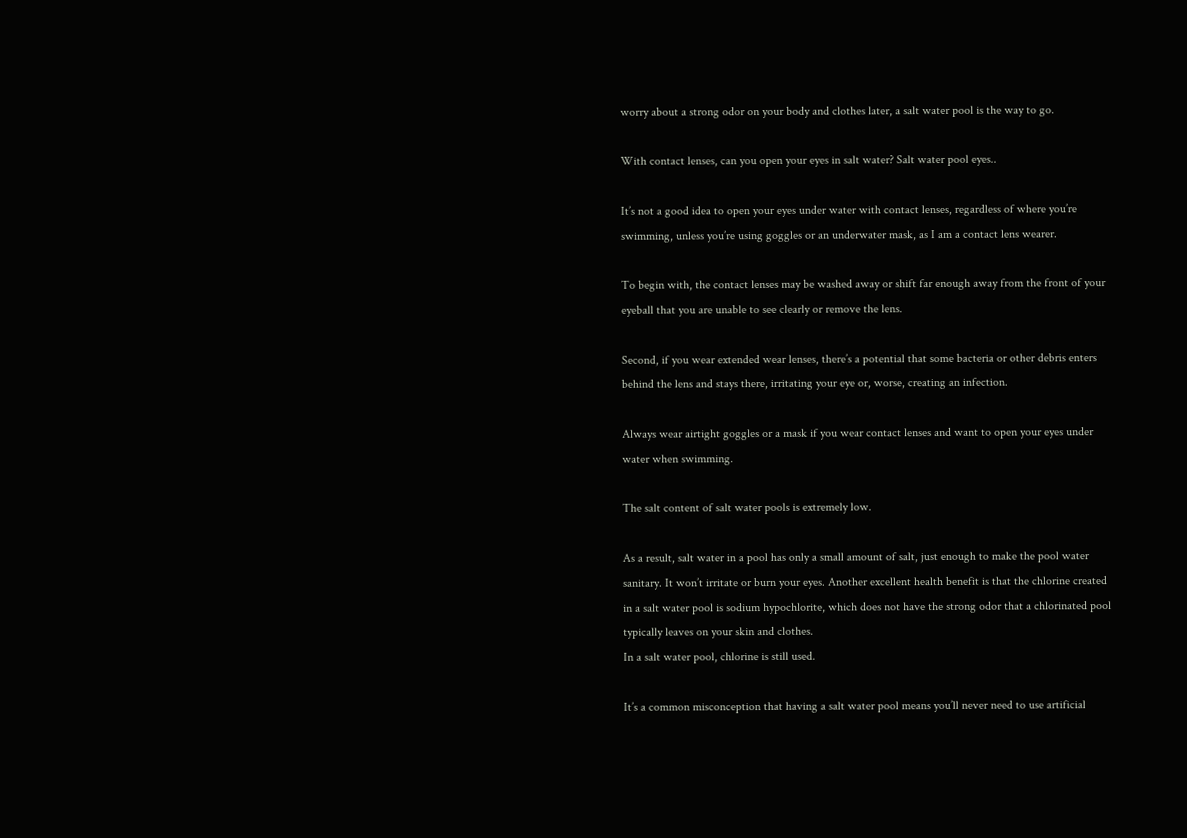worry about a strong odor on your body and clothes later, a salt water pool is the way to go.

With contact lenses, can you open your eyes in salt water? Salt water pool eyes..

It’s not a good idea to open your eyes under water with contact lenses, regardless of where you’re swimming, unless you’re using goggles or an underwater mask, as I am a contact lens wearer.

To begin with, the contact lenses may be washed away or shift far enough away from the front of your eyeball that you are unable to see clearly or remove the lens.

Second, if you wear extended wear lenses, there’s a potential that some bacteria or other debris enters behind the lens and stays there, irritating your eye or, worse, creating an infection.

Always wear airtight goggles or a mask if you wear contact lenses and want to open your eyes under water when swimming.

The salt content of salt water pools is extremely low.

As a result, salt water in a pool has only a small amount of salt, just enough to make the pool water sanitary. It won’t irritate or burn your eyes. Another excellent health benefit is that the chlorine created in a salt water pool is sodium hypochlorite, which does not have the strong odor that a chlorinated pool typically leaves on your skin and clothes.
In a salt water pool, chlorine is still used.

It’s a common misconception that having a salt water pool means you’ll never need to use artificial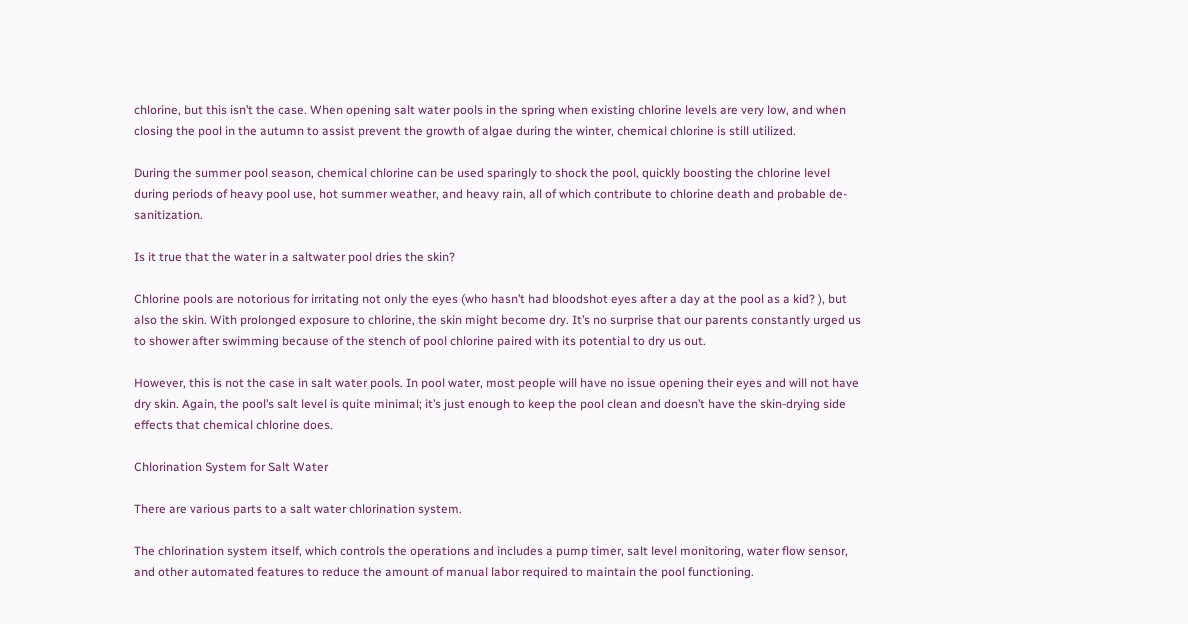chlorine, but this isn’t the case. When opening salt water pools in the spring when existing chlorine levels are very low, and when closing the pool in the autumn to assist prevent the growth of algae during the winter, chemical chlorine is still utilized.

During the summer pool season, chemical chlorine can be used sparingly to shock the pool, quickly boosting the chlorine level during periods of heavy pool use, hot summer weather, and heavy rain, all of which contribute to chlorine death and probable de-sanitization.

Is it true that the water in a saltwater pool dries the skin?

Chlorine pools are notorious for irritating not only the eyes (who hasn’t had bloodshot eyes after a day at the pool as a kid? ), but also the skin. With prolonged exposure to chlorine, the skin might become dry. It’s no surprise that our parents constantly urged us to shower after swimming because of the stench of pool chlorine paired with its potential to dry us out.

However, this is not the case in salt water pools. In pool water, most people will have no issue opening their eyes and will not have dry skin. Again, the pool’s salt level is quite minimal; it’s just enough to keep the pool clean and doesn’t have the skin-drying side effects that chemical chlorine does.

Chlorination System for Salt Water

There are various parts to a salt water chlorination system.

The chlorination system itself, which controls the operations and includes a pump timer, salt level monitoring, water flow sensor, and other automated features to reduce the amount of manual labor required to maintain the pool functioning.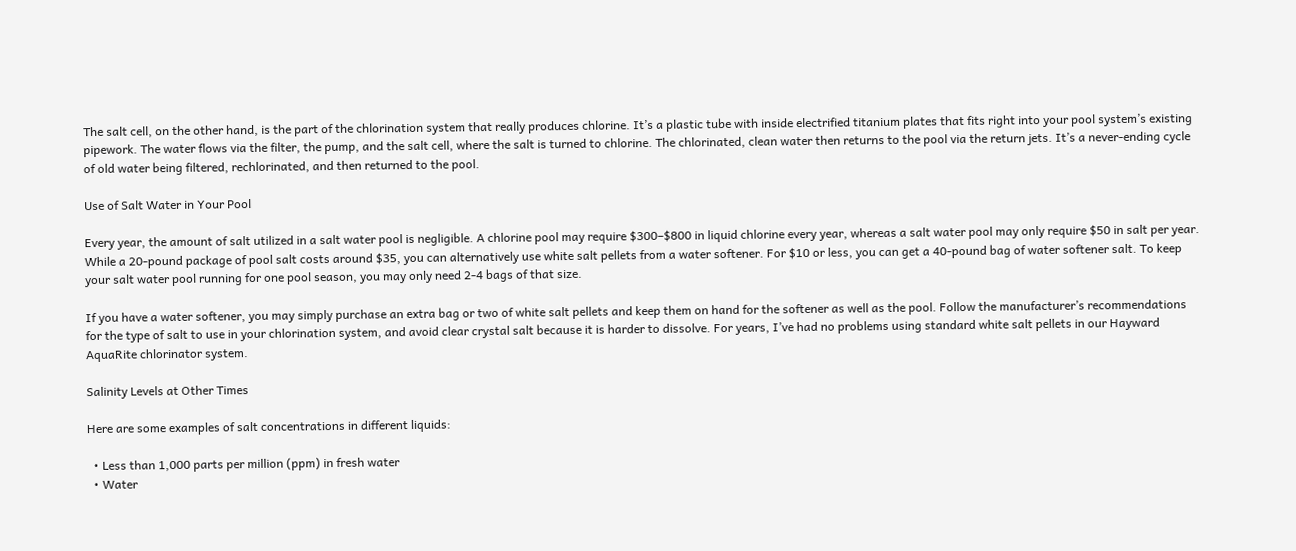The salt cell, on the other hand, is the part of the chlorination system that really produces chlorine. It’s a plastic tube with inside electrified titanium plates that fits right into your pool system’s existing pipework. The water flows via the filter, the pump, and the salt cell, where the salt is turned to chlorine. The chlorinated, clean water then returns to the pool via the return jets. It’s a never-ending cycle of old water being filtered, rechlorinated, and then returned to the pool.

Use of Salt Water in Your Pool

Every year, the amount of salt utilized in a salt water pool is negligible. A chlorine pool may require $300–$800 in liquid chlorine every year, whereas a salt water pool may only require $50 in salt per year. While a 20-pound package of pool salt costs around $35, you can alternatively use white salt pellets from a water softener. For $10 or less, you can get a 40-pound bag of water softener salt. To keep your salt water pool running for one pool season, you may only need 2-4 bags of that size.

If you have a water softener, you may simply purchase an extra bag or two of white salt pellets and keep them on hand for the softener as well as the pool. Follow the manufacturer’s recommendations for the type of salt to use in your chlorination system, and avoid clear crystal salt because it is harder to dissolve. For years, I’ve had no problems using standard white salt pellets in our Hayward AquaRite chlorinator system.

Salinity Levels at Other Times

Here are some examples of salt concentrations in different liquids:

  • Less than 1,000 parts per million (ppm) in fresh water
  • Water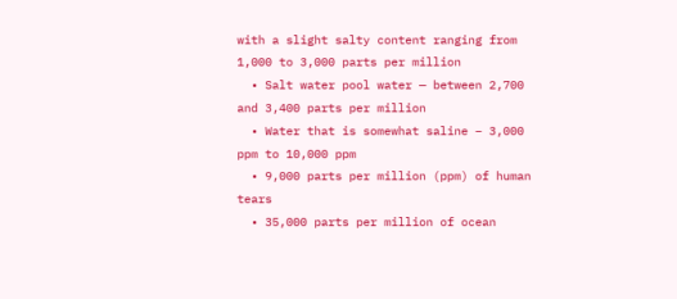with a slight salty content ranging from 1,000 to 3,000 parts per million
  • Salt water pool water — between 2,700 and 3,400 parts per million
  • Water that is somewhat saline – 3,000 ppm to 10,000 ppm
  • 9,000 parts per million (ppm) of human tears
  • 35,000 parts per million of ocean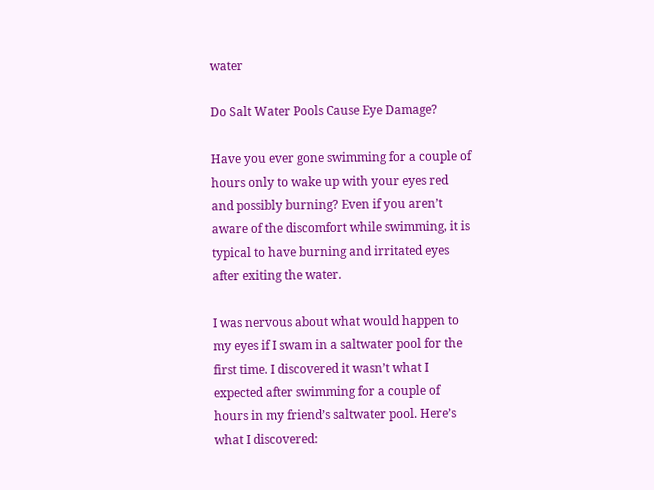water

Do Salt Water Pools Cause Eye Damage?

Have you ever gone swimming for a couple of hours only to wake up with your eyes red and possibly burning? Even if you aren’t aware of the discomfort while swimming, it is typical to have burning and irritated eyes after exiting the water.

I was nervous about what would happen to my eyes if I swam in a saltwater pool for the first time. I discovered it wasn’t what I expected after swimming for a couple of hours in my friend’s saltwater pool. Here’s what I discovered: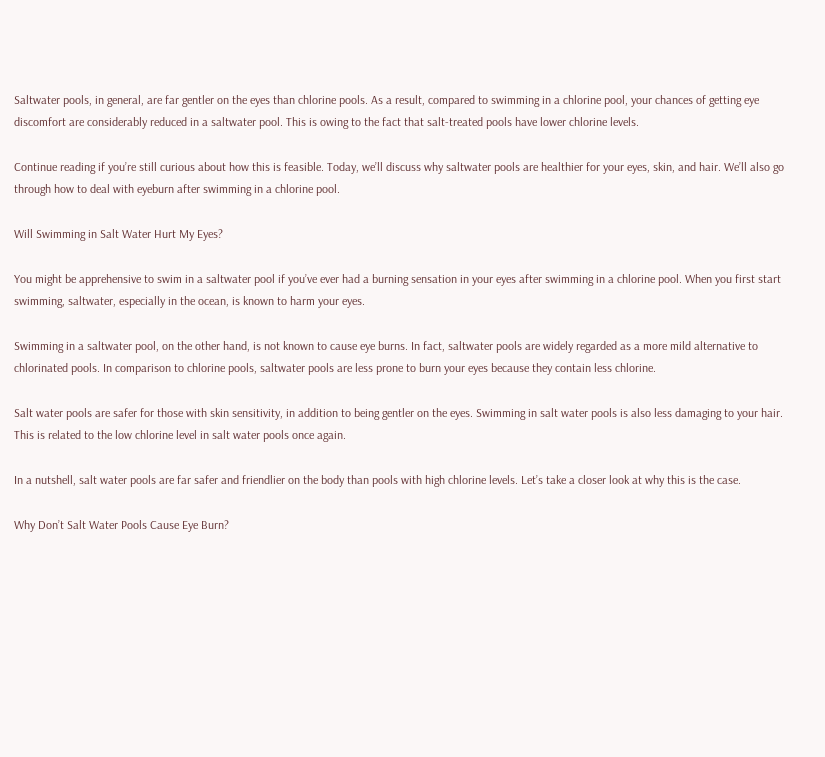Saltwater pools, in general, are far gentler on the eyes than chlorine pools. As a result, compared to swimming in a chlorine pool, your chances of getting eye discomfort are considerably reduced in a saltwater pool. This is owing to the fact that salt-treated pools have lower chlorine levels.

Continue reading if you’re still curious about how this is feasible. Today, we’ll discuss why saltwater pools are healthier for your eyes, skin, and hair. We’ll also go through how to deal with eyeburn after swimming in a chlorine pool.

Will Swimming in Salt Water Hurt My Eyes?

You might be apprehensive to swim in a saltwater pool if you’ve ever had a burning sensation in your eyes after swimming in a chlorine pool. When you first start swimming, saltwater, especially in the ocean, is known to harm your eyes.

Swimming in a saltwater pool, on the other hand, is not known to cause eye burns. In fact, saltwater pools are widely regarded as a more mild alternative to chlorinated pools. In comparison to chlorine pools, saltwater pools are less prone to burn your eyes because they contain less chlorine.

Salt water pools are safer for those with skin sensitivity, in addition to being gentler on the eyes. Swimming in salt water pools is also less damaging to your hair. This is related to the low chlorine level in salt water pools once again.

In a nutshell, salt water pools are far safer and friendlier on the body than pools with high chlorine levels. Let’s take a closer look at why this is the case.

Why Don’t Salt Water Pools Cause Eye Burn?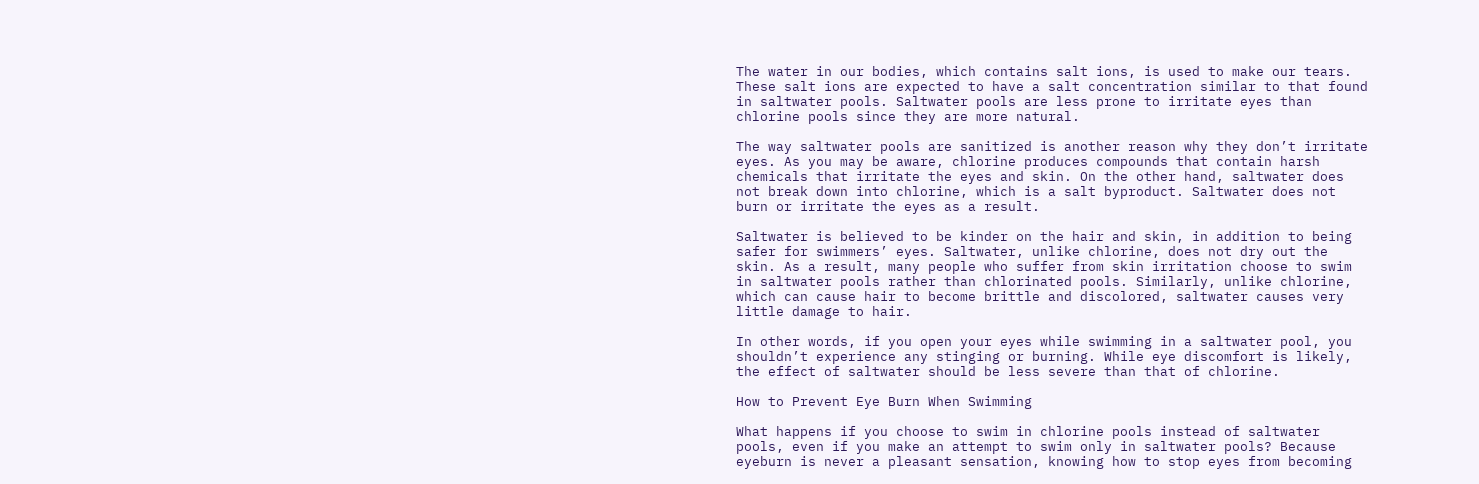The water in our bodies, which contains salt ions, is used to make our tears. These salt ions are expected to have a salt concentration similar to that found in saltwater pools. Saltwater pools are less prone to irritate eyes than chlorine pools since they are more natural.

The way saltwater pools are sanitized is another reason why they don’t irritate eyes. As you may be aware, chlorine produces compounds that contain harsh chemicals that irritate the eyes and skin. On the other hand, saltwater does not break down into chlorine, which is a salt byproduct. Saltwater does not burn or irritate the eyes as a result.

Saltwater is believed to be kinder on the hair and skin, in addition to being safer for swimmers’ eyes. Saltwater, unlike chlorine, does not dry out the skin. As a result, many people who suffer from skin irritation choose to swim in saltwater pools rather than chlorinated pools. Similarly, unlike chlorine, which can cause hair to become brittle and discolored, saltwater causes very little damage to hair.

In other words, if you open your eyes while swimming in a saltwater pool, you shouldn’t experience any stinging or burning. While eye discomfort is likely, the effect of saltwater should be less severe than that of chlorine.

How to Prevent Eye Burn When Swimming

What happens if you choose to swim in chlorine pools instead of saltwater pools, even if you make an attempt to swim only in saltwater pools? Because eyeburn is never a pleasant sensation, knowing how to stop eyes from becoming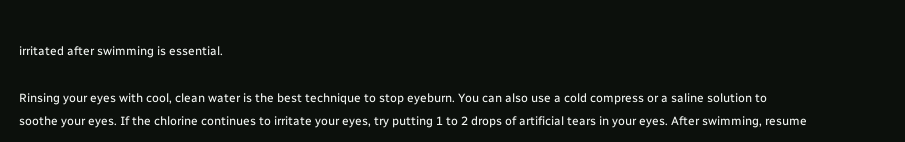irritated after swimming is essential.

Rinsing your eyes with cool, clean water is the best technique to stop eyeburn. You can also use a cold compress or a saline solution to soothe your eyes. If the chlorine continues to irritate your eyes, try putting 1 to 2 drops of artificial tears in your eyes. After swimming, resume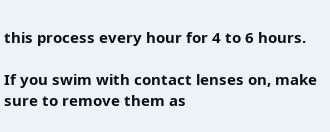this process every hour for 4 to 6 hours.

If you swim with contact lenses on, make sure to remove them as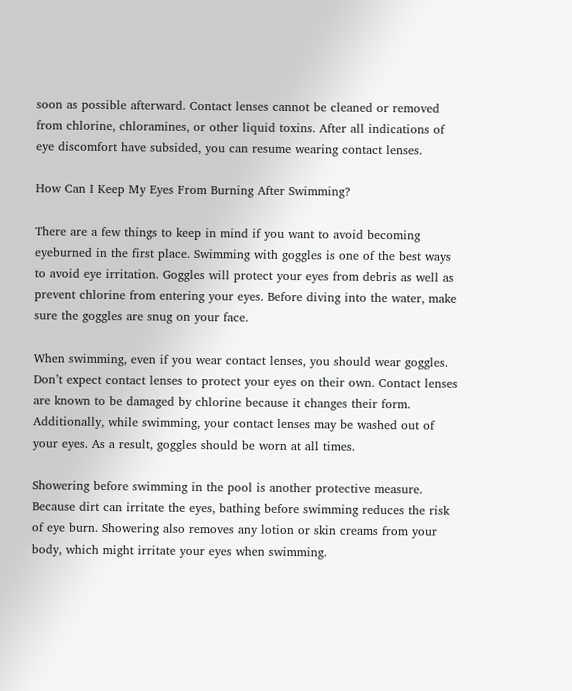soon as possible afterward. Contact lenses cannot be cleaned or removed from chlorine, chloramines, or other liquid toxins. After all indications of eye discomfort have subsided, you can resume wearing contact lenses.

How Can I Keep My Eyes From Burning After Swimming?

There are a few things to keep in mind if you want to avoid becoming eyeburned in the first place. Swimming with goggles is one of the best ways to avoid eye irritation. Goggles will protect your eyes from debris as well as prevent chlorine from entering your eyes. Before diving into the water, make sure the goggles are snug on your face.

When swimming, even if you wear contact lenses, you should wear goggles. Don’t expect contact lenses to protect your eyes on their own. Contact lenses are known to be damaged by chlorine because it changes their form. Additionally, while swimming, your contact lenses may be washed out of your eyes. As a result, goggles should be worn at all times.

Showering before swimming in the pool is another protective measure. Because dirt can irritate the eyes, bathing before swimming reduces the risk of eye burn. Showering also removes any lotion or skin creams from your body, which might irritate your eyes when swimming.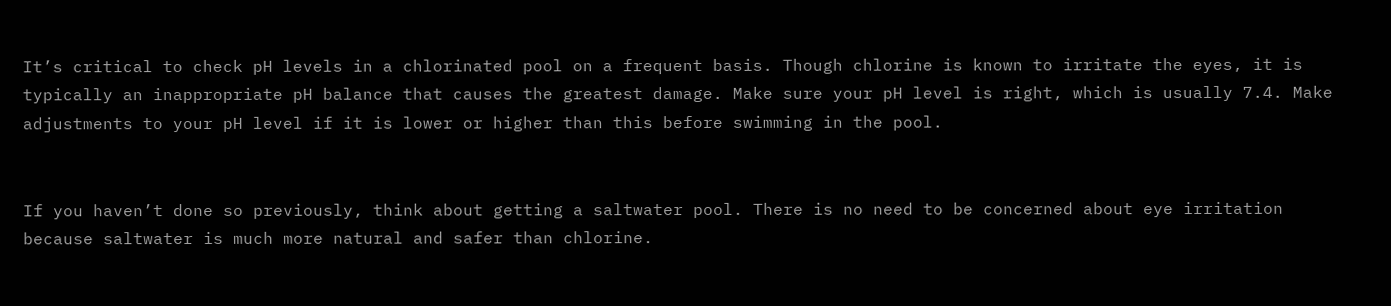It’s critical to check pH levels in a chlorinated pool on a frequent basis. Though chlorine is known to irritate the eyes, it is typically an inappropriate pH balance that causes the greatest damage. Make sure your pH level is right, which is usually 7.4. Make adjustments to your pH level if it is lower or higher than this before swimming in the pool.


If you haven’t done so previously, think about getting a saltwater pool. There is no need to be concerned about eye irritation because saltwater is much more natural and safer than chlorine.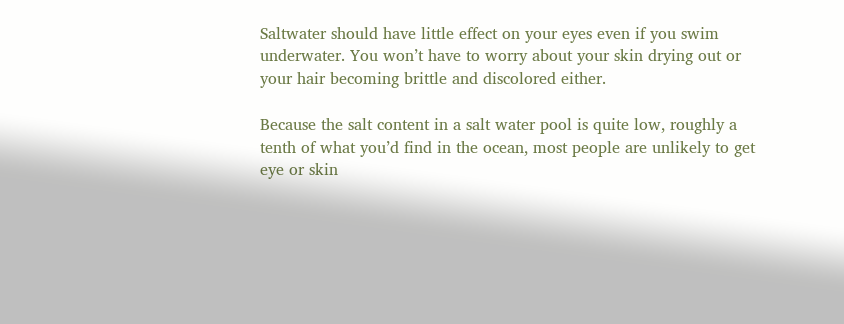Saltwater should have little effect on your eyes even if you swim underwater. You won’t have to worry about your skin drying out or your hair becoming brittle and discolored either.

Because the salt content in a salt water pool is quite low, roughly a tenth of what you’d find in the ocean, most people are unlikely to get eye or skin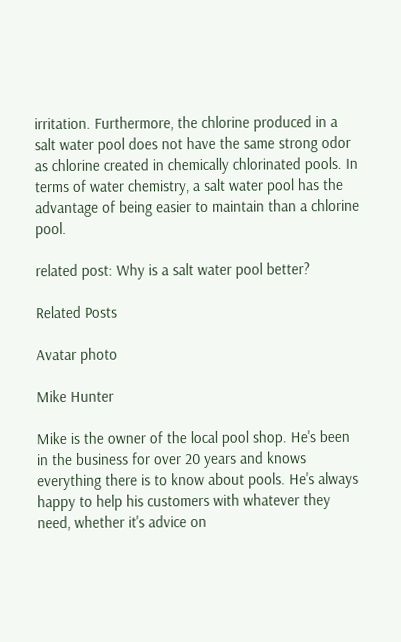irritation. Furthermore, the chlorine produced in a salt water pool does not have the same strong odor as chlorine created in chemically chlorinated pools. In terms of water chemistry, a salt water pool has the advantage of being easier to maintain than a chlorine pool.

related post: Why is a salt water pool better?

Related Posts

Avatar photo

Mike Hunter

Mike is the owner of the local pool shop. He's been in the business for over 20 years and knows everything there is to know about pools. He's always happy to help his customers with whatever they need, whether it's advice on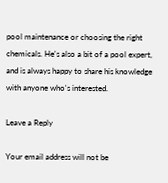pool maintenance or choosing the right chemicals. He's also a bit of a pool expert, and is always happy to share his knowledge with anyone who's interested.

Leave a Reply

Your email address will not be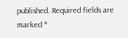published. Required fields are marked *